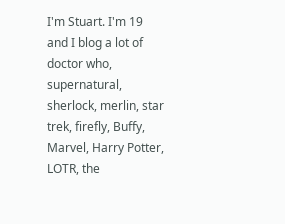I'm Stuart. I'm 19 and I blog a lot of doctor who, supernatural, sherlock, merlin, star trek, firefly, Buffy, Marvel, Harry Potter, LOTR, the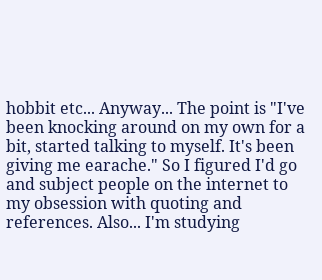hobbit etc... Anyway... The point is "I've been knocking around on my own for a bit, started talking to myself. It's been giving me earache." So I figured I'd go and subject people on the internet to my obsession with quoting and references. Also... I'm studying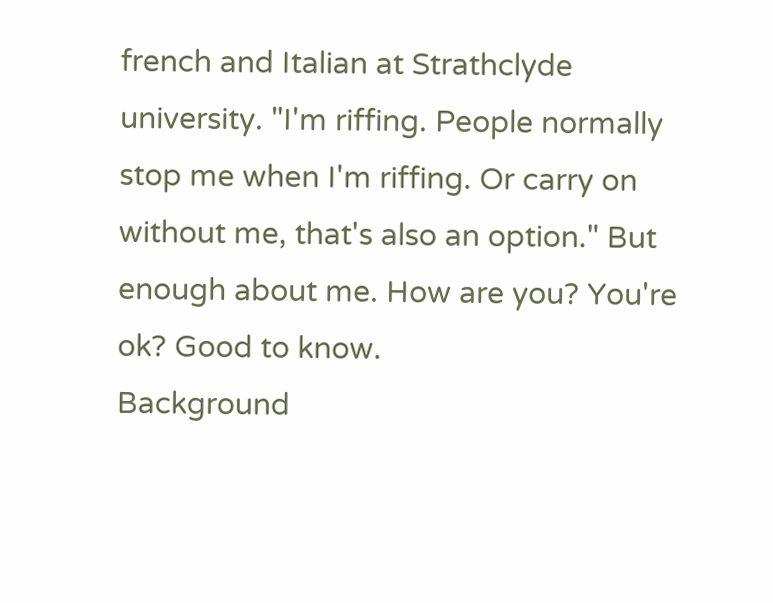french and Italian at Strathclyde university. "I'm riffing. People normally stop me when I'm riffing. Or carry on without me, that's also an option." But enough about me. How are you? You're ok? Good to know.
Background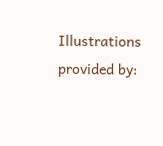Illustrations provided by: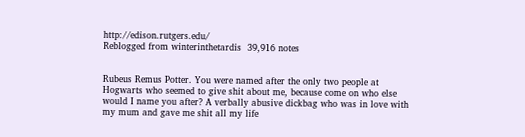http://edison.rutgers.edu/
Reblogged from winterinthetardis  39,916 notes


Rubeus Remus Potter. You were named after the only two people at Hogwarts who seemed to give shit about me, because come on who else would I name you after? A verbally abusive dickbag who was in love with my mum and gave me shit all my life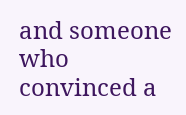and someone who convinced a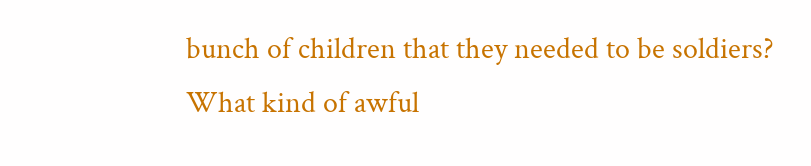bunch of children that they needed to be soldiers? What kind of awful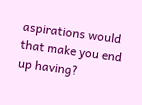aspirations would that make you end up having?